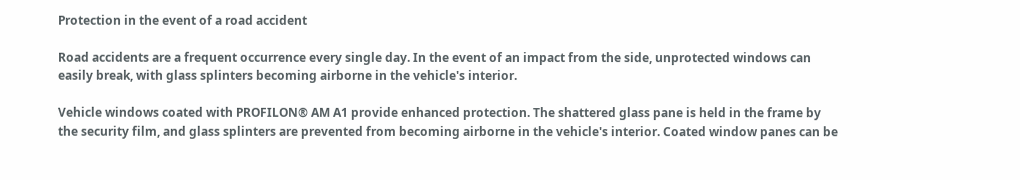Protection in the event of a road accident

Road accidents are a frequent occurrence every single day. In the event of an impact from the side, unprotected windows can easily break, with glass splinters becoming airborne in the vehicle's interior.

Vehicle windows coated with PROFILON® AM A1 provide enhanced protection. The shattered glass pane is held in the frame by the security film, and glass splinters are prevented from becoming airborne in the vehicle's interior. Coated window panes can be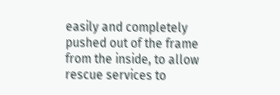easily and completely pushed out of the frame from the inside, to allow rescue services to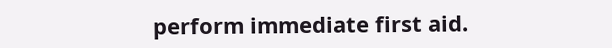perform immediate first aid.